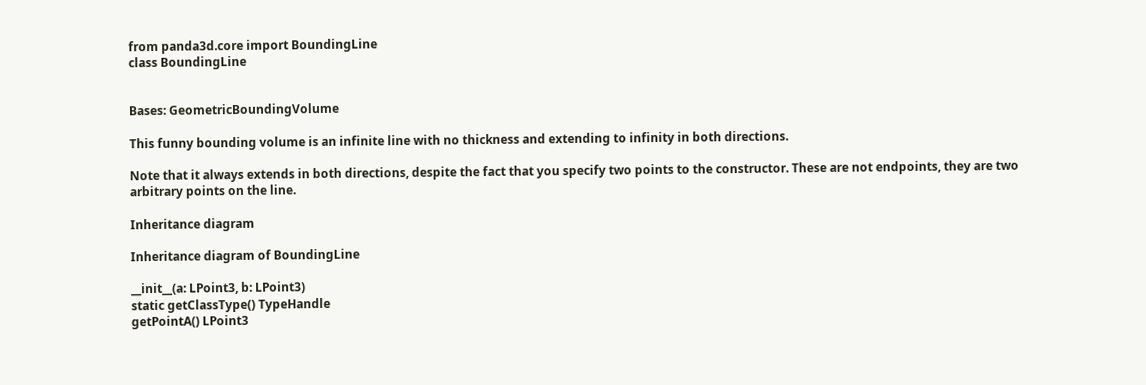from panda3d.core import BoundingLine
class BoundingLine


Bases: GeometricBoundingVolume

This funny bounding volume is an infinite line with no thickness and extending to infinity in both directions.

Note that it always extends in both directions, despite the fact that you specify two points to the constructor. These are not endpoints, they are two arbitrary points on the line.

Inheritance diagram

Inheritance diagram of BoundingLine

__init__(a: LPoint3, b: LPoint3)
static getClassType() TypeHandle
getPointA() LPoint3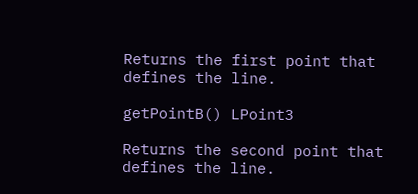Returns the first point that defines the line.

getPointB() LPoint3

Returns the second point that defines the line.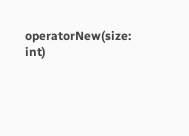operatorNew(size: int)